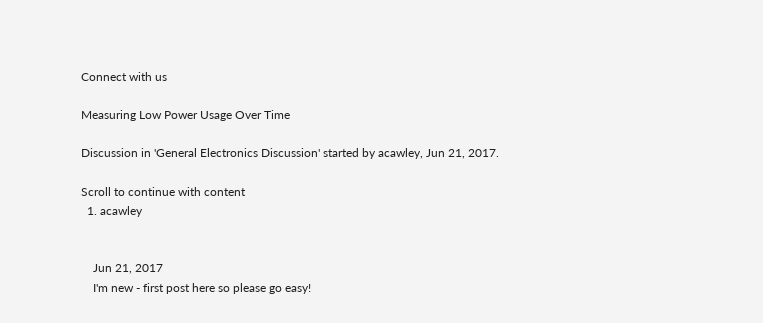Connect with us

Measuring Low Power Usage Over Time

Discussion in 'General Electronics Discussion' started by acawley, Jun 21, 2017.

Scroll to continue with content
  1. acawley


    Jun 21, 2017
    I'm new - first post here so please go easy!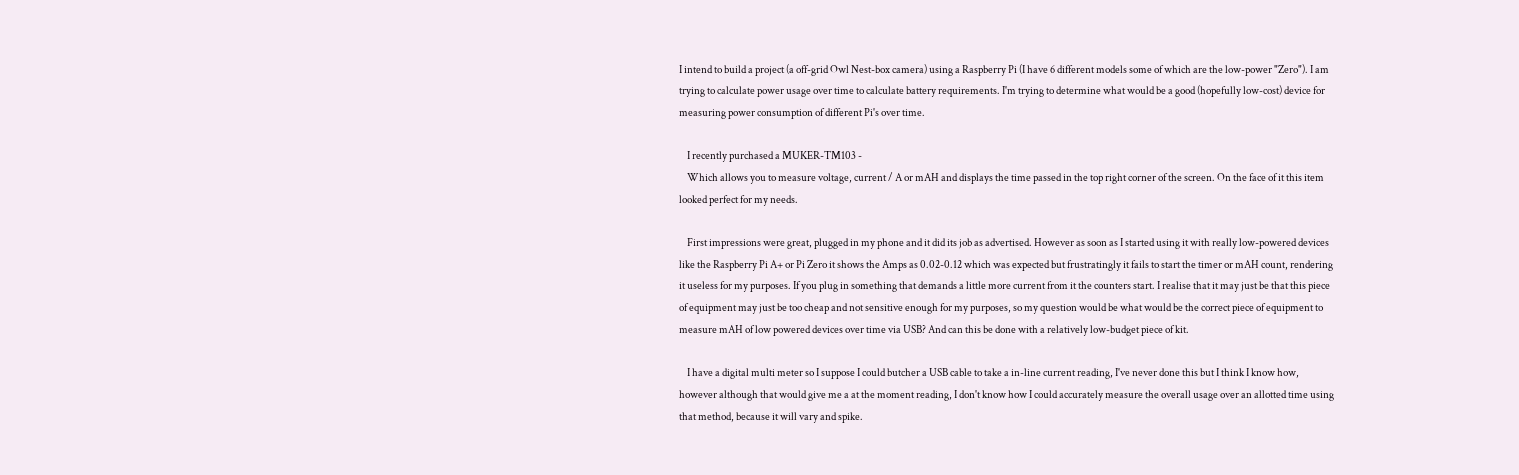I intend to build a project (a off-grid Owl Nest-box camera) using a Raspberry Pi (I have 6 different models some of which are the low-power "Zero"). I am trying to calculate power usage over time to calculate battery requirements. I'm trying to determine what would be a good (hopefully low-cost) device for measuring power consumption of different Pi's over time.

    I recently purchased a MUKER-TM103 -
    Which allows you to measure voltage, current / A or mAH and displays the time passed in the top right corner of the screen. On the face of it this item looked perfect for my needs.

    First impressions were great, plugged in my phone and it did its job as advertised. However as soon as I started using it with really low-powered devices like the Raspberry Pi A+ or Pi Zero it shows the Amps as 0.02-0.12 which was expected but frustratingly it fails to start the timer or mAH count, rendering it useless for my purposes. If you plug in something that demands a little more current from it the counters start. I realise that it may just be that this piece of equipment may just be too cheap and not sensitive enough for my purposes, so my question would be what would be the correct piece of equipment to measure mAH of low powered devices over time via USB? And can this be done with a relatively low-budget piece of kit.

    I have a digital multi meter so I suppose I could butcher a USB cable to take a in-line current reading, I've never done this but I think I know how, however although that would give me a at the moment reading, I don't know how I could accurately measure the overall usage over an allotted time using that method, because it will vary and spike.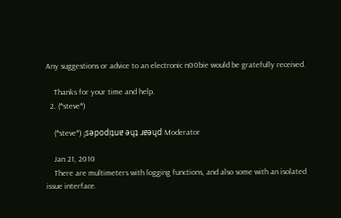Any suggestions or advice to an electronic n00bie would be gratefully received.

    Thanks for your time and help.
  2. (*steve*)

    (*steve*) ¡sǝpodᴉʇuɐ ǝɥʇ ɹɐǝɥd Moderator

    Jan 21, 2010
    There are multimeters with logging functions, and also some with an isolated issue interface.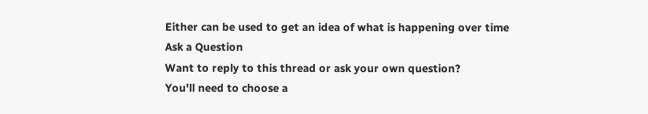Either can be used to get an idea of what is happening over time
Ask a Question
Want to reply to this thread or ask your own question?
You'll need to choose a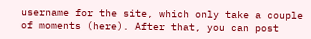username for the site, which only take a couple of moments (here). After that, you can post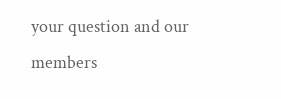your question and our members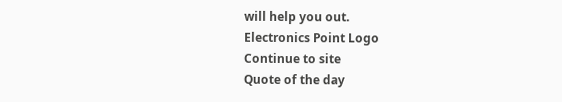will help you out.
Electronics Point Logo
Continue to site
Quote of the day